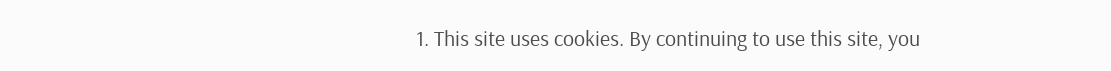1. This site uses cookies. By continuing to use this site, you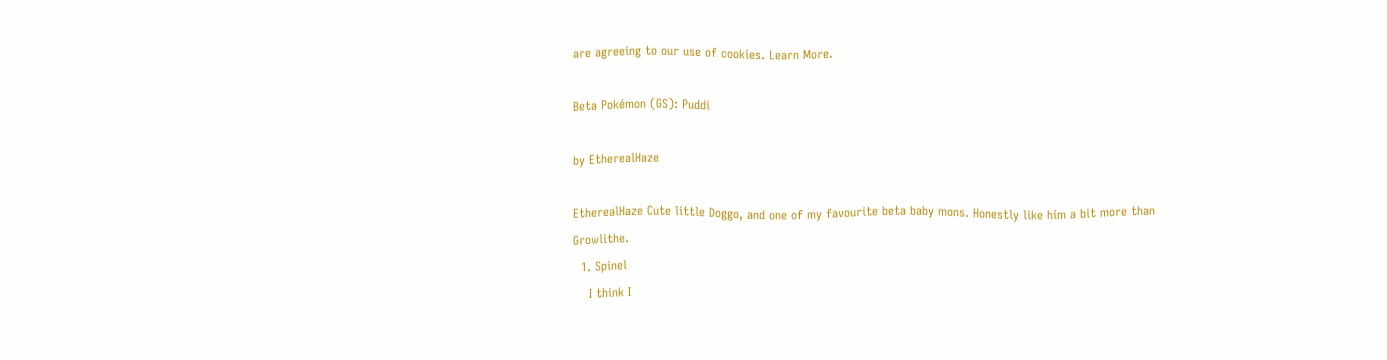are agreeing to our use of cookies. Learn More.

Beta Pokémon (GS): Puddi

by EtherealHaze

EtherealHaze Cute little Doggo, and one of my favourite beta baby mons. Honestly like him a bit more than Growlithe.
  1. Spinel
    I think I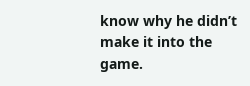know why he didn’t make it into the game.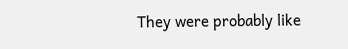They were probably like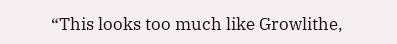“This looks too much like Growlithe,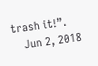trash it!”.
    Jun 2, 2018